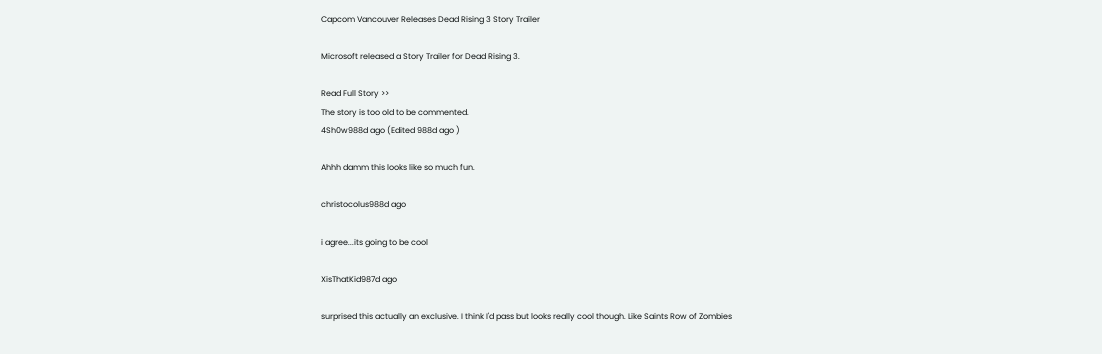Capcom Vancouver Releases Dead Rising 3 Story Trailer

Microsoft released a Story Trailer for Dead Rising 3.

Read Full Story >>
The story is too old to be commented.
4Sh0w988d ago (Edited 988d ago )

Ahhh damm this looks like so much fun.

christocolus988d ago

i agree...its going to be cool

XisThatKid987d ago

surprised this actually an exclusive. I think I'd pass but looks really cool though. Like Saints Row of Zombies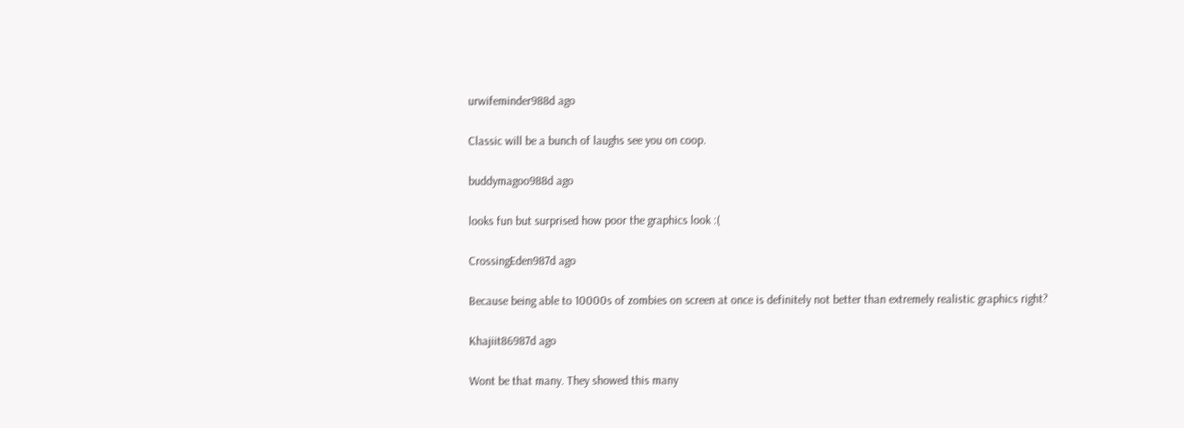urwifeminder988d ago

Classic will be a bunch of laughs see you on coop.

buddymagoo988d ago

looks fun but surprised how poor the graphics look :(

CrossingEden987d ago

Because being able to 10000s of zombies on screen at once is definitely not better than extremely realistic graphics right?

Khajiit86987d ago

Wont be that many. They showed this many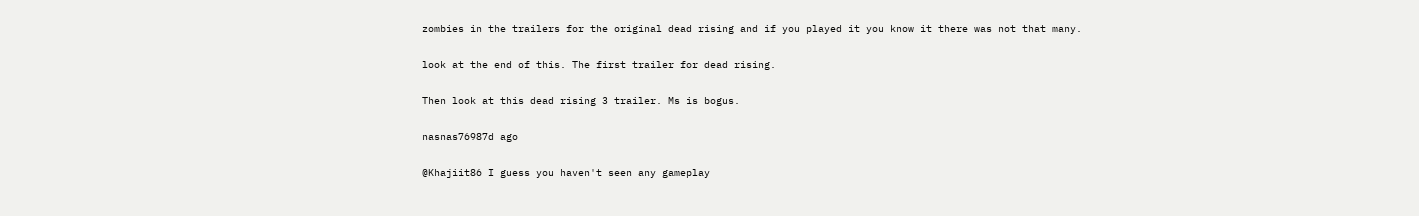zombies in the trailers for the original dead rising and if you played it you know it there was not that many.

look at the end of this. The first trailer for dead rising.

Then look at this dead rising 3 trailer. Ms is bogus.

nasnas76987d ago

@Khajiit86 I guess you haven't seen any gameplay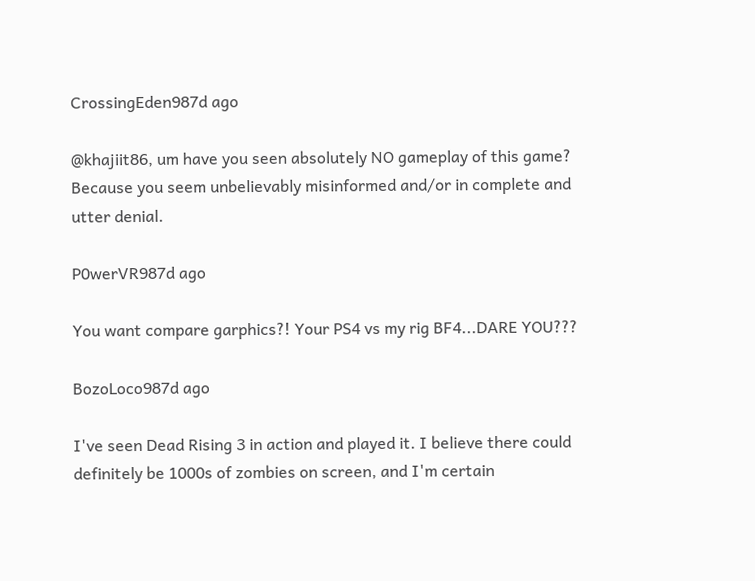CrossingEden987d ago

@khajiit86, um have you seen absolutely NO gameplay of this game? Because you seem unbelievably misinformed and/or in complete and utter denial.

P0werVR987d ago

You want compare garphics?! Your PS4 vs my rig BF4...DARE YOU???

BozoLoco987d ago

I've seen Dead Rising 3 in action and played it. I believe there could definitely be 1000s of zombies on screen, and I'm certain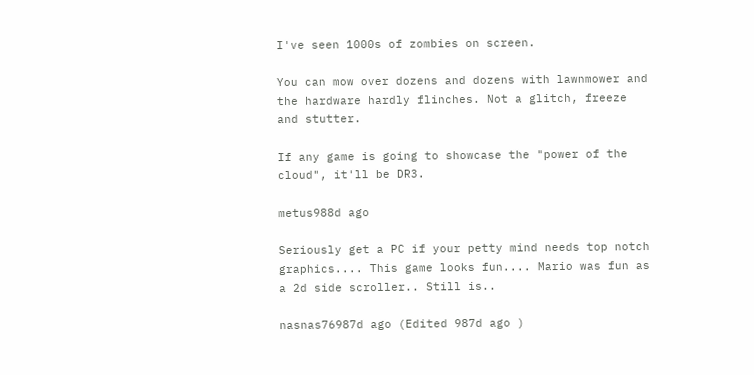I've seen 1000s of zombies on screen.

You can mow over dozens and dozens with lawnmower and the hardware hardly flinches. Not a glitch, freeze and stutter.

If any game is going to showcase the "power of the cloud", it'll be DR3.

metus988d ago

Seriously get a PC if your petty mind needs top notch graphics.... This game looks fun.... Mario was fun as a 2d side scroller.. Still is..

nasnas76987d ago (Edited 987d ago )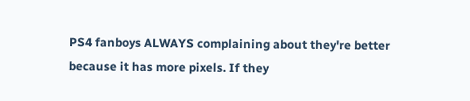PS4 fanboys ALWAYS complaining about they're better because it has more pixels. If they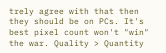trely agree with that then they should be on PCs. It's best pixel count won't "win" the war. Quality > Quantity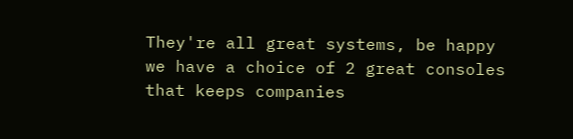They're all great systems, be happy we have a choice of 2 great consoles that keeps companies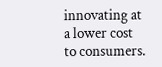innovating at a lower cost to consumers.